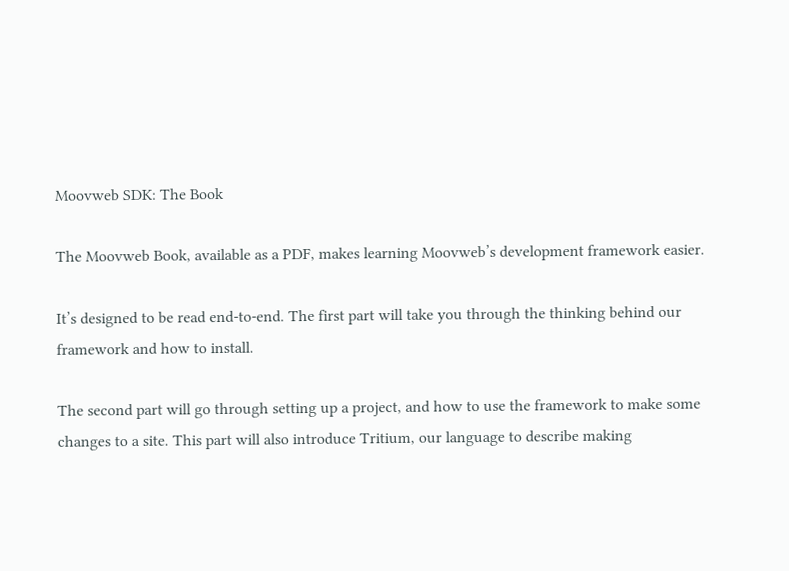Moovweb SDK: The Book

The Moovweb Book, available as a PDF, makes learning Moovweb’s development framework easier.

It’s designed to be read end-to-end. The first part will take you through the thinking behind our framework and how to install.

The second part will go through setting up a project, and how to use the framework to make some changes to a site. This part will also introduce Tritium, our language to describe making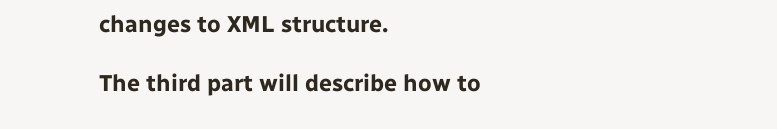changes to XML structure.

The third part will describe how to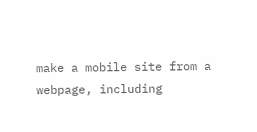make a mobile site from a webpage, including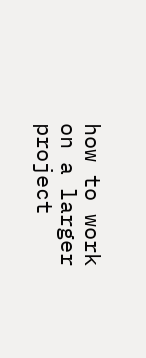how to work on a larger project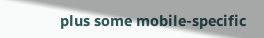plus some mobile-specific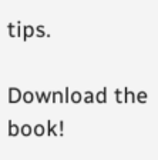tips.

Download the book!